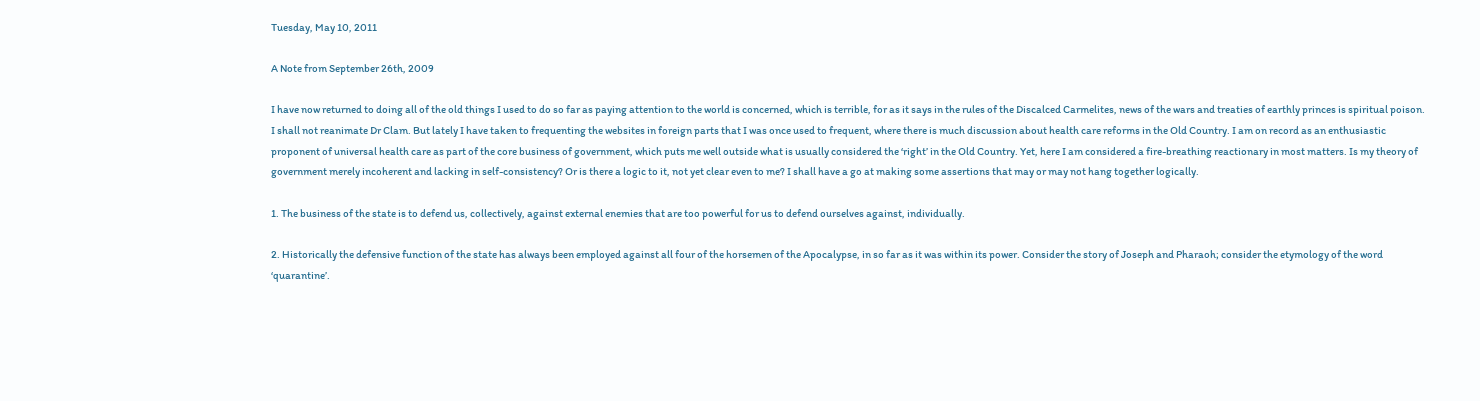Tuesday, May 10, 2011

A Note from September 26th, 2009

I have now returned to doing all of the old things I used to do so far as paying attention to the world is concerned, which is terrible, for as it says in the rules of the Discalced Carmelites, news of the wars and treaties of earthly princes is spiritual poison. I shall not reanimate Dr Clam. But lately I have taken to frequenting the websites in foreign parts that I was once used to frequent, where there is much discussion about health care reforms in the Old Country. I am on record as an enthusiastic proponent of universal health care as part of the core business of government, which puts me well outside what is usually considered the ‘right’ in the Old Country. Yet, here I am considered a fire-breathing reactionary in most matters. Is my theory of government merely incoherent and lacking in self-consistency? Or is there a logic to it, not yet clear even to me? I shall have a go at making some assertions that may or may not hang together logically.

1. The business of the state is to defend us, collectively, against external enemies that are too powerful for us to defend ourselves against, individually.

2. Historically the defensive function of the state has always been employed against all four of the horsemen of the Apocalypse, in so far as it was within its power. Consider the story of Joseph and Pharaoh; consider the etymology of the word ‘quarantine’.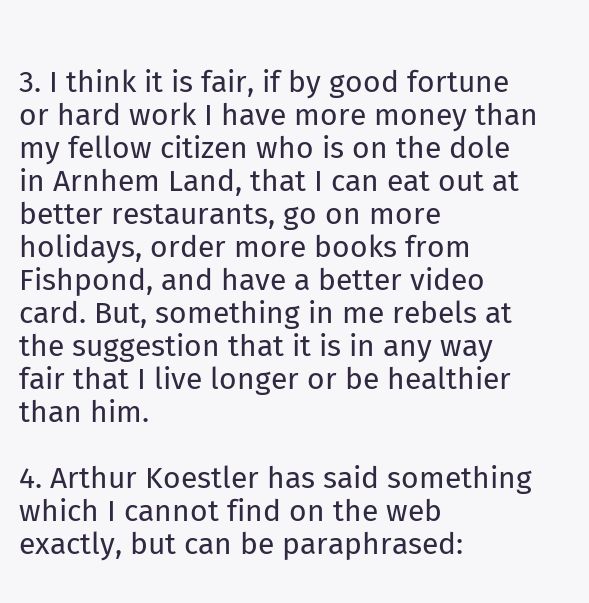3. I think it is fair, if by good fortune or hard work I have more money than my fellow citizen who is on the dole in Arnhem Land, that I can eat out at better restaurants, go on more holidays, order more books from Fishpond, and have a better video card. But, something in me rebels at the suggestion that it is in any way fair that I live longer or be healthier than him.

4. Arthur Koestler has said something which I cannot find on the web exactly, but can be paraphrased: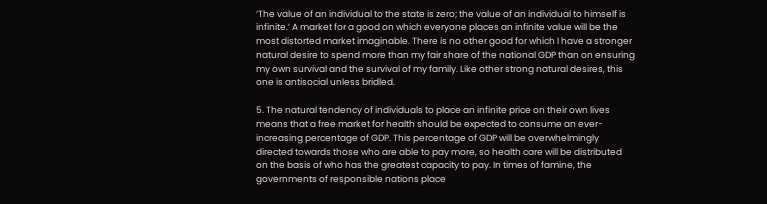‘The value of an individual to the state is zero; the value of an individual to himself is infinite.’ A market for a good on which everyone places an infinite value will be the most distorted market imaginable. There is no other good for which I have a stronger natural desire to spend more than my fair share of the national GDP than on ensuring my own survival and the survival of my family. Like other strong natural desires, this one is antisocial unless bridled.

5. The natural tendency of individuals to place an infinite price on their own lives means that a free market for health should be expected to consume an ever-increasing percentage of GDP. This percentage of GDP will be overwhelmingly directed towards those who are able to pay more, so health care will be distributed on the basis of who has the greatest capacity to pay. In times of famine, the governments of responsible nations place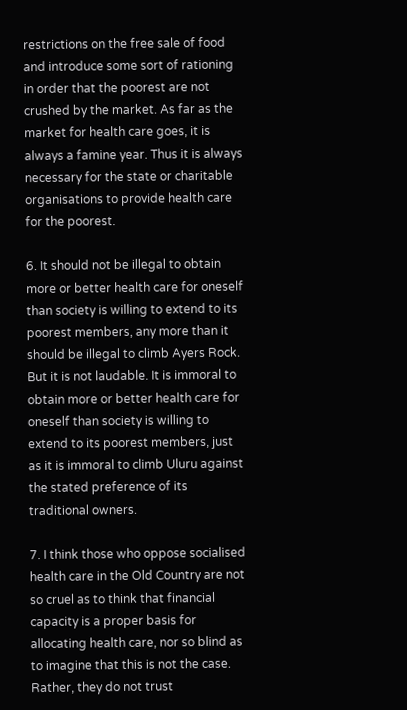restrictions on the free sale of food and introduce some sort of rationing in order that the poorest are not crushed by the market. As far as the market for health care goes, it is always a famine year. Thus it is always necessary for the state or charitable organisations to provide health care for the poorest.

6. It should not be illegal to obtain more or better health care for oneself than society is willing to extend to its poorest members, any more than it should be illegal to climb Ayers Rock. But it is not laudable. It is immoral to obtain more or better health care for oneself than society is willing to extend to its poorest members, just as it is immoral to climb Uluru against the stated preference of its traditional owners.

7. I think those who oppose socialised health care in the Old Country are not so cruel as to think that financial capacity is a proper basis for allocating health care, nor so blind as to imagine that this is not the case. Rather, they do not trust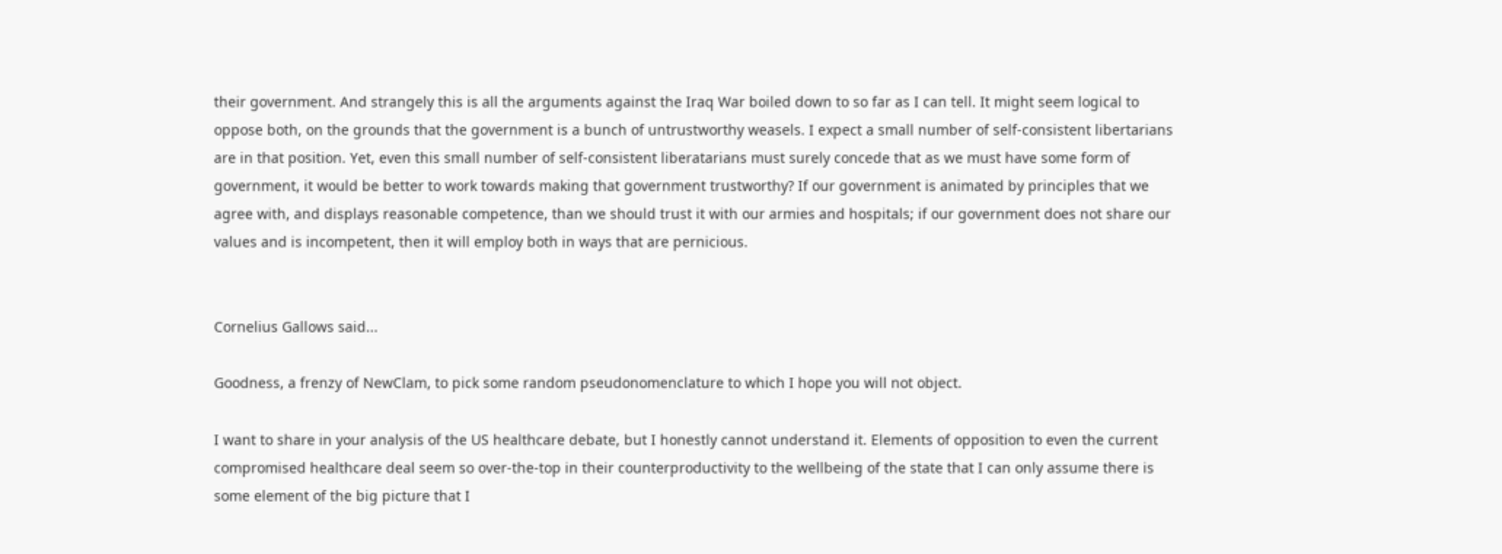their government. And strangely this is all the arguments against the Iraq War boiled down to so far as I can tell. It might seem logical to oppose both, on the grounds that the government is a bunch of untrustworthy weasels. I expect a small number of self-consistent libertarians are in that position. Yet, even this small number of self-consistent liberatarians must surely concede that as we must have some form of government, it would be better to work towards making that government trustworthy? If our government is animated by principles that we agree with, and displays reasonable competence, than we should trust it with our armies and hospitals; if our government does not share our values and is incompetent, then it will employ both in ways that are pernicious.


Cornelius Gallows said...

Goodness, a frenzy of NewClam, to pick some random pseudonomenclature to which I hope you will not object.

I want to share in your analysis of the US healthcare debate, but I honestly cannot understand it. Elements of opposition to even the current compromised healthcare deal seem so over-the-top in their counterproductivity to the wellbeing of the state that I can only assume there is some element of the big picture that I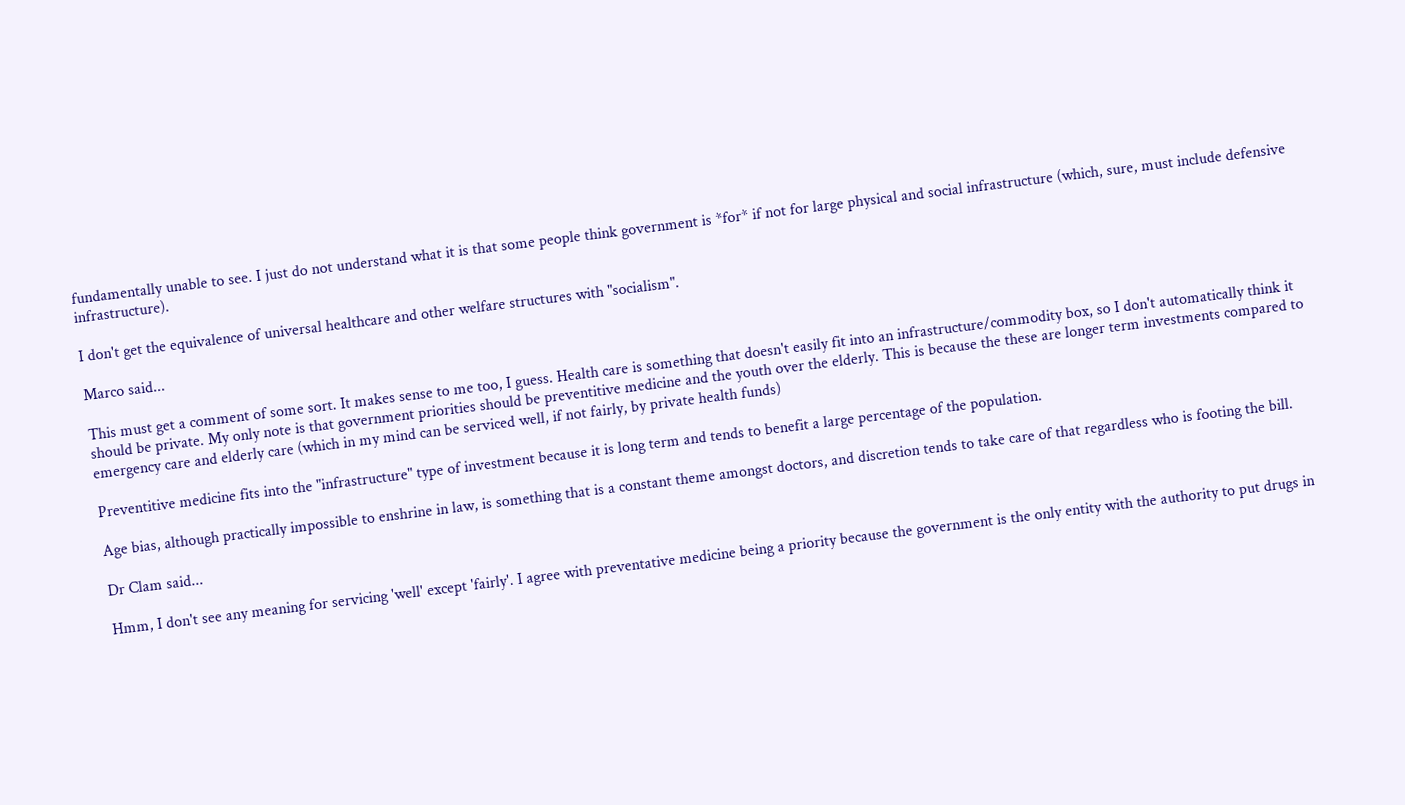fundamentally unable to see. I just do not understand what it is that some people think government is *for* if not for large physical and social infrastructure (which, sure, must include defensive infrastructure).

I don't get the equivalence of universal healthcare and other welfare structures with "socialism".

Marco said...

This must get a comment of some sort. It makes sense to me too, I guess. Health care is something that doesn't easily fit into an infrastructure/commodity box, so I don't automatically think it should be private. My only note is that government priorities should be preventitive medicine and the youth over the elderly. This is because the these are longer term investments compared to emergency care and elderly care (which in my mind can be serviced well, if not fairly, by private health funds)

Preventitive medicine fits into the "infrastructure" type of investment because it is long term and tends to benefit a large percentage of the population.

Age bias, although practically impossible to enshrine in law, is something that is a constant theme amongst doctors, and discretion tends to take care of that regardless who is footing the bill.

Dr Clam said...

Hmm, I don't see any meaning for servicing 'well' except 'fairly'. I agree with preventative medicine being a priority because the government is the only entity with the authority to put drugs in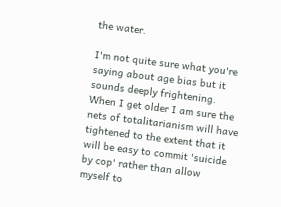the water.

I'm not quite sure what you're saying about age bias but it sounds deeply frightening. When I get older I am sure the nets of totalitarianism will have tightened to the extent that it will be easy to commit 'suicide by cop' rather than allow myself to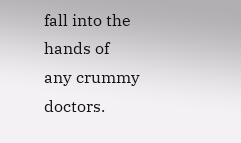fall into the hands of any crummy doctors.